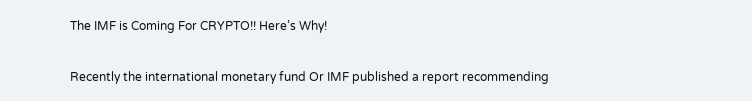The IMF is Coming For CRYPTO!! Here’s Why!

Recently the international monetary fund Or IMF published a report recommending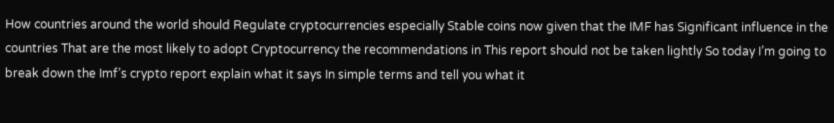How countries around the world should Regulate cryptocurrencies especially Stable coins now given that the IMF has Significant influence in the countries That are the most likely to adopt Cryptocurrency the recommendations in This report should not be taken lightly So today I’m going to break down the Imf’s crypto report explain what it says In simple terms and tell you what it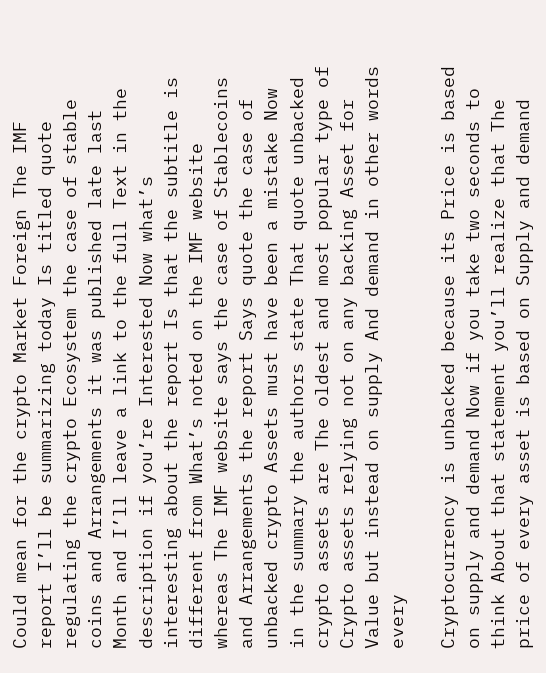Could mean for the crypto Market Foreign The IMF report I’ll be summarizing today Is titled quote regulating the crypto Ecosystem the case of stable coins and Arrangements it was published late last Month and I’ll leave a link to the full Text in the description if you’re Interested Now what’s interesting about the report Is that the subtitle is different from What’s noted on the IMF website whereas The IMF website says the case of Stablecoins and Arrangements the report Says quote the case of unbacked crypto Assets must have been a mistake Now in the summary the authors state That quote unbacked crypto assets are The oldest and most popular type of Crypto assets relying not on any backing Asset for Value but instead on supply And demand in other words every

Cryptocurrency is unbacked because its Price is based on supply and demand Now if you take two seconds to think About that statement you’ll realize that The price of every asset is based on Supply and demand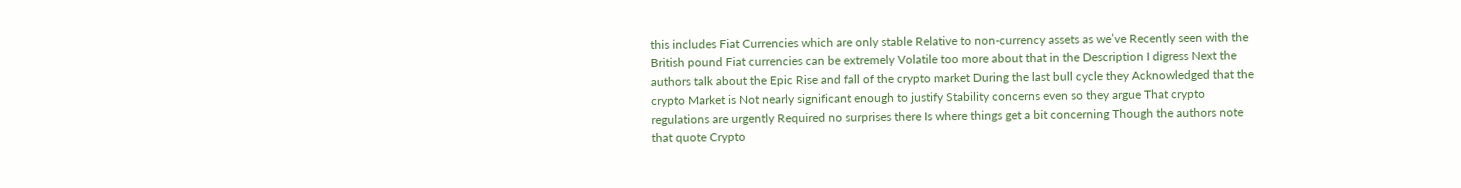this includes Fiat Currencies which are only stable Relative to non-currency assets as we’ve Recently seen with the British pound Fiat currencies can be extremely Volatile too more about that in the Description I digress Next the authors talk about the Epic Rise and fall of the crypto market During the last bull cycle they Acknowledged that the crypto Market is Not nearly significant enough to justify Stability concerns even so they argue That crypto regulations are urgently Required no surprises there Is where things get a bit concerning Though the authors note that quote Crypto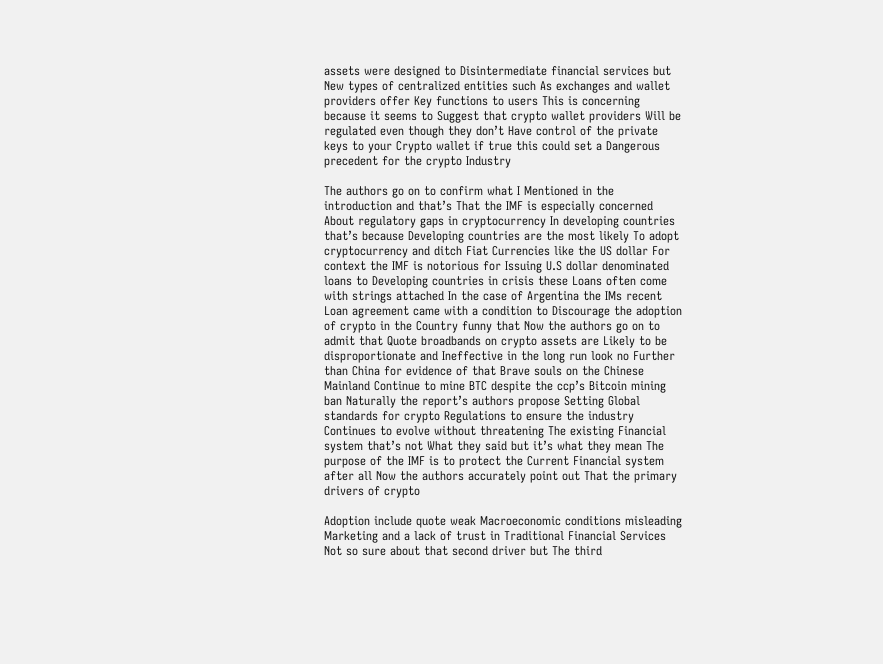assets were designed to Disintermediate financial services but New types of centralized entities such As exchanges and wallet providers offer Key functions to users This is concerning because it seems to Suggest that crypto wallet providers Will be regulated even though they don’t Have control of the private keys to your Crypto wallet if true this could set a Dangerous precedent for the crypto Industry

The authors go on to confirm what I Mentioned in the introduction and that’s That the IMF is especially concerned About regulatory gaps in cryptocurrency In developing countries that’s because Developing countries are the most likely To adopt cryptocurrency and ditch Fiat Currencies like the US dollar For context the IMF is notorious for Issuing U.S dollar denominated loans to Developing countries in crisis these Loans often come with strings attached In the case of Argentina the IMs recent Loan agreement came with a condition to Discourage the adoption of crypto in the Country funny that Now the authors go on to admit that Quote broadbands on crypto assets are Likely to be disproportionate and Ineffective in the long run look no Further than China for evidence of that Brave souls on the Chinese Mainland Continue to mine BTC despite the ccp’s Bitcoin mining ban Naturally the report’s authors propose Setting Global standards for crypto Regulations to ensure the industry Continues to evolve without threatening The existing Financial system that’s not What they said but it’s what they mean The purpose of the IMF is to protect the Current Financial system after all Now the authors accurately point out That the primary drivers of crypto

Adoption include quote weak Macroeconomic conditions misleading Marketing and a lack of trust in Traditional Financial Services Not so sure about that second driver but The third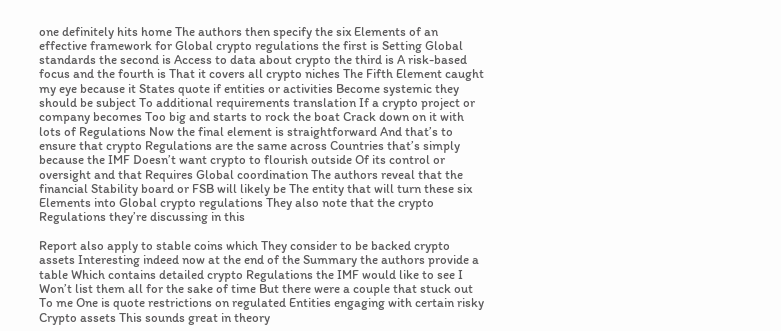one definitely hits home The authors then specify the six Elements of an effective framework for Global crypto regulations the first is Setting Global standards the second is Access to data about crypto the third is A risk-based focus and the fourth is That it covers all crypto niches The Fifth Element caught my eye because it States quote if entities or activities Become systemic they should be subject To additional requirements translation If a crypto project or company becomes Too big and starts to rock the boat Crack down on it with lots of Regulations Now the final element is straightforward And that’s to ensure that crypto Regulations are the same across Countries that’s simply because the IMF Doesn’t want crypto to flourish outside Of its control or oversight and that Requires Global coordination The authors reveal that the financial Stability board or FSB will likely be The entity that will turn these six Elements into Global crypto regulations They also note that the crypto Regulations they’re discussing in this

Report also apply to stable coins which They consider to be backed crypto assets Interesting indeed now at the end of the Summary the authors provide a table Which contains detailed crypto Regulations the IMF would like to see I Won’t list them all for the sake of time But there were a couple that stuck out To me One is quote restrictions on regulated Entities engaging with certain risky Crypto assets This sounds great in theory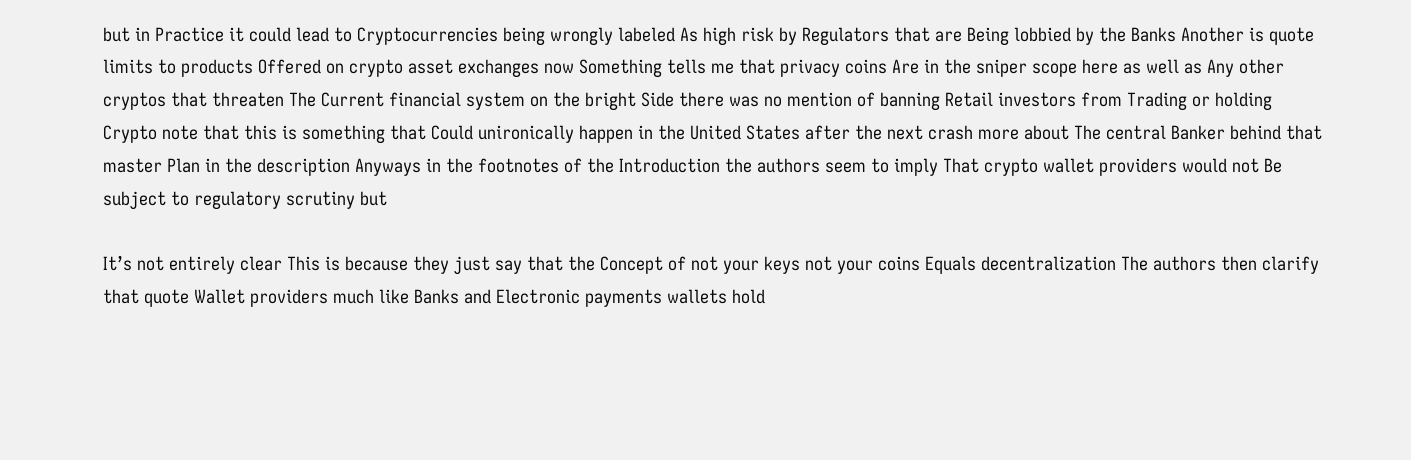but in Practice it could lead to Cryptocurrencies being wrongly labeled As high risk by Regulators that are Being lobbied by the Banks Another is quote limits to products Offered on crypto asset exchanges now Something tells me that privacy coins Are in the sniper scope here as well as Any other cryptos that threaten The Current financial system on the bright Side there was no mention of banning Retail investors from Trading or holding Crypto note that this is something that Could unironically happen in the United States after the next crash more about The central Banker behind that master Plan in the description Anyways in the footnotes of the Introduction the authors seem to imply That crypto wallet providers would not Be subject to regulatory scrutiny but

It’s not entirely clear This is because they just say that the Concept of not your keys not your coins Equals decentralization The authors then clarify that quote Wallet providers much like Banks and Electronic payments wallets hold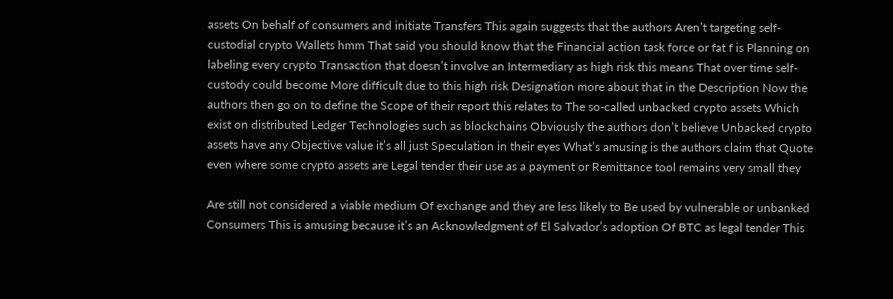assets On behalf of consumers and initiate Transfers This again suggests that the authors Aren’t targeting self-custodial crypto Wallets hmm That said you should know that the Financial action task force or fat f is Planning on labeling every crypto Transaction that doesn’t involve an Intermediary as high risk this means That over time self-custody could become More difficult due to this high risk Designation more about that in the Description Now the authors then go on to define the Scope of their report this relates to The so-called unbacked crypto assets Which exist on distributed Ledger Technologies such as blockchains Obviously the authors don’t believe Unbacked crypto assets have any Objective value it’s all just Speculation in their eyes What’s amusing is the authors claim that Quote even where some crypto assets are Legal tender their use as a payment or Remittance tool remains very small they

Are still not considered a viable medium Of exchange and they are less likely to Be used by vulnerable or unbanked Consumers This is amusing because it’s an Acknowledgment of El Salvador’s adoption Of BTC as legal tender This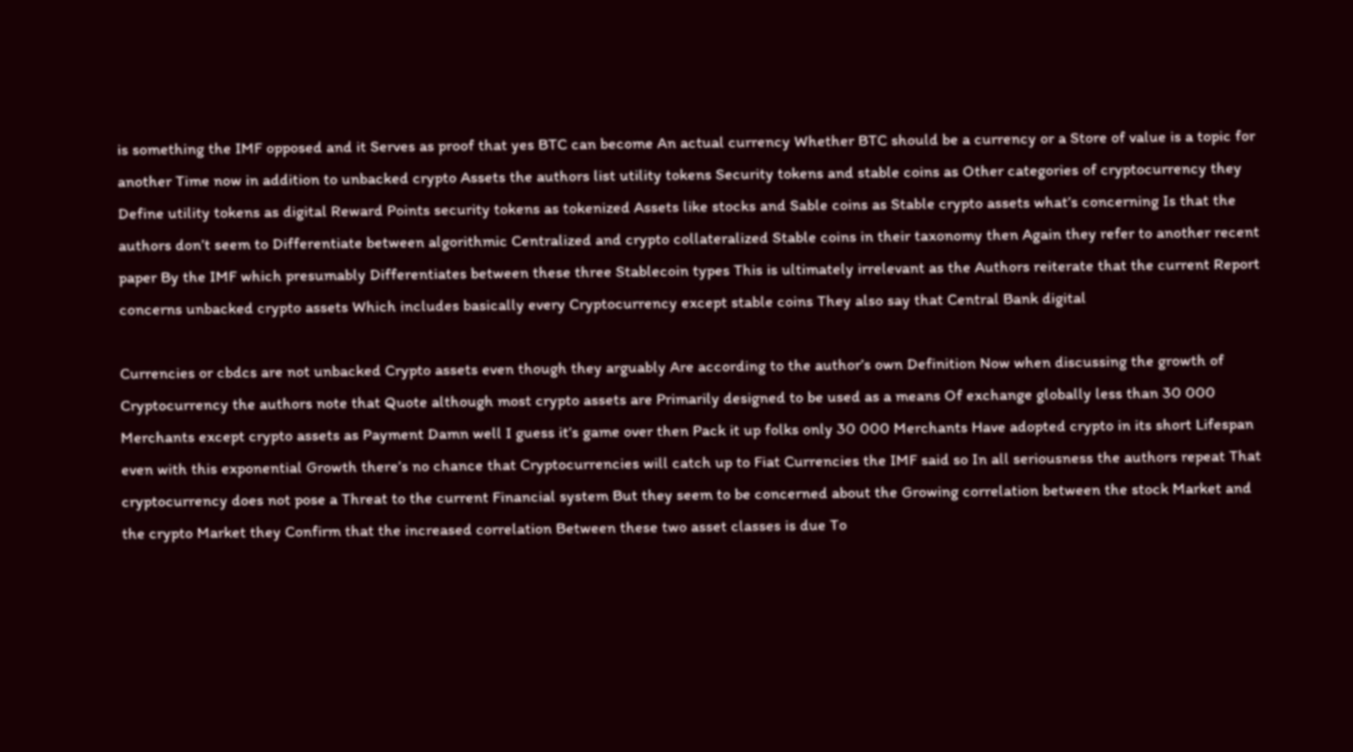is something the IMF opposed and it Serves as proof that yes BTC can become An actual currency Whether BTC should be a currency or a Store of value is a topic for another Time now in addition to unbacked crypto Assets the authors list utility tokens Security tokens and stable coins as Other categories of cryptocurrency they Define utility tokens as digital Reward Points security tokens as tokenized Assets like stocks and Sable coins as Stable crypto assets what’s concerning Is that the authors don’t seem to Differentiate between algorithmic Centralized and crypto collateralized Stable coins in their taxonomy then Again they refer to another recent paper By the IMF which presumably Differentiates between these three Stablecoin types This is ultimately irrelevant as the Authors reiterate that the current Report concerns unbacked crypto assets Which includes basically every Cryptocurrency except stable coins They also say that Central Bank digital

Currencies or cbdcs are not unbacked Crypto assets even though they arguably Are according to the author’s own Definition Now when discussing the growth of Cryptocurrency the authors note that Quote although most crypto assets are Primarily designed to be used as a means Of exchange globally less than 30 000 Merchants except crypto assets as Payment Damn well I guess it’s game over then Pack it up folks only 30 000 Merchants Have adopted crypto in its short Lifespan even with this exponential Growth there’s no chance that Cryptocurrencies will catch up to Fiat Currencies the IMF said so In all seriousness the authors repeat That cryptocurrency does not pose a Threat to the current Financial system But they seem to be concerned about the Growing correlation between the stock Market and the crypto Market they Confirm that the increased correlation Between these two asset classes is due To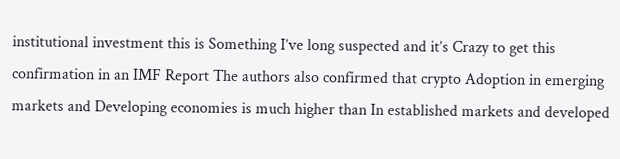institutional investment this is Something I’ve long suspected and it’s Crazy to get this confirmation in an IMF Report The authors also confirmed that crypto Adoption in emerging markets and Developing economies is much higher than In established markets and developed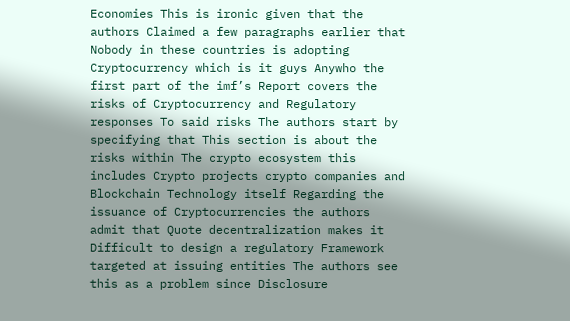Economies This is ironic given that the authors Claimed a few paragraphs earlier that Nobody in these countries is adopting Cryptocurrency which is it guys Anywho the first part of the imf’s Report covers the risks of Cryptocurrency and Regulatory responses To said risks The authors start by specifying that This section is about the risks within The crypto ecosystem this includes Crypto projects crypto companies and Blockchain Technology itself Regarding the issuance of Cryptocurrencies the authors admit that Quote decentralization makes it Difficult to design a regulatory Framework targeted at issuing entities The authors see this as a problem since Disclosure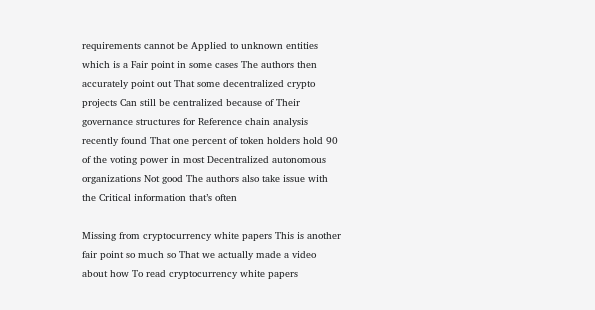requirements cannot be Applied to unknown entities which is a Fair point in some cases The authors then accurately point out That some decentralized crypto projects Can still be centralized because of Their governance structures for Reference chain analysis recently found That one percent of token holders hold 90 of the voting power in most Decentralized autonomous organizations Not good The authors also take issue with the Critical information that’s often

Missing from cryptocurrency white papers This is another fair point so much so That we actually made a video about how To read cryptocurrency white papers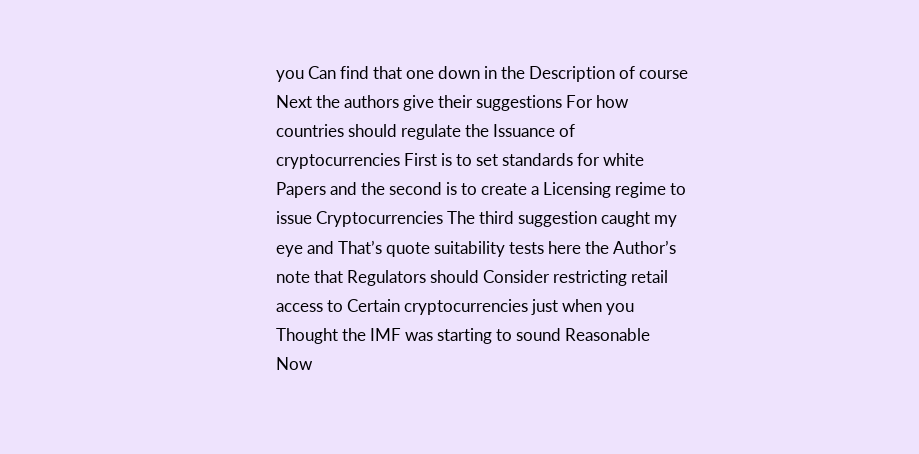you Can find that one down in the Description of course Next the authors give their suggestions For how countries should regulate the Issuance of cryptocurrencies First is to set standards for white Papers and the second is to create a Licensing regime to issue Cryptocurrencies The third suggestion caught my eye and That’s quote suitability tests here the Author’s note that Regulators should Consider restricting retail access to Certain cryptocurrencies just when you Thought the IMF was starting to sound Reasonable Now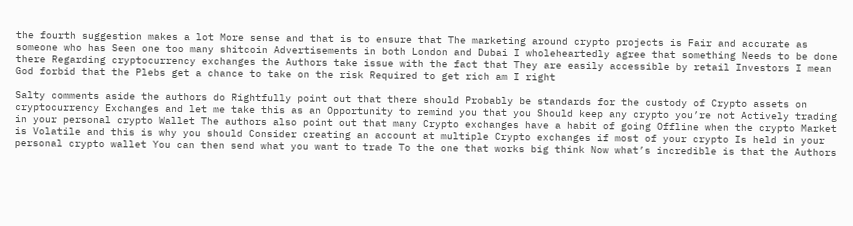the fourth suggestion makes a lot More sense and that is to ensure that The marketing around crypto projects is Fair and accurate as someone who has Seen one too many shitcoin Advertisements in both London and Dubai I wholeheartedly agree that something Needs to be done there Regarding cryptocurrency exchanges the Authors take issue with the fact that They are easily accessible by retail Investors I mean God forbid that the Plebs get a chance to take on the risk Required to get rich am I right

Salty comments aside the authors do Rightfully point out that there should Probably be standards for the custody of Crypto assets on cryptocurrency Exchanges and let me take this as an Opportunity to remind you that you Should keep any crypto you’re not Actively trading in your personal crypto Wallet The authors also point out that many Crypto exchanges have a habit of going Offline when the crypto Market is Volatile and this is why you should Consider creating an account at multiple Crypto exchanges if most of your crypto Is held in your personal crypto wallet You can then send what you want to trade To the one that works big think Now what’s incredible is that the Authors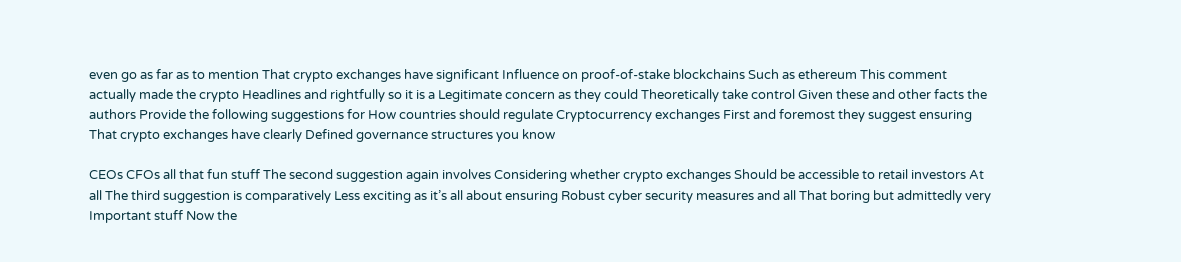even go as far as to mention That crypto exchanges have significant Influence on proof-of-stake blockchains Such as ethereum This comment actually made the crypto Headlines and rightfully so it is a Legitimate concern as they could Theoretically take control Given these and other facts the authors Provide the following suggestions for How countries should regulate Cryptocurrency exchanges First and foremost they suggest ensuring That crypto exchanges have clearly Defined governance structures you know

CEOs CFOs all that fun stuff The second suggestion again involves Considering whether crypto exchanges Should be accessible to retail investors At all The third suggestion is comparatively Less exciting as it’s all about ensuring Robust cyber security measures and all That boring but admittedly very Important stuff Now the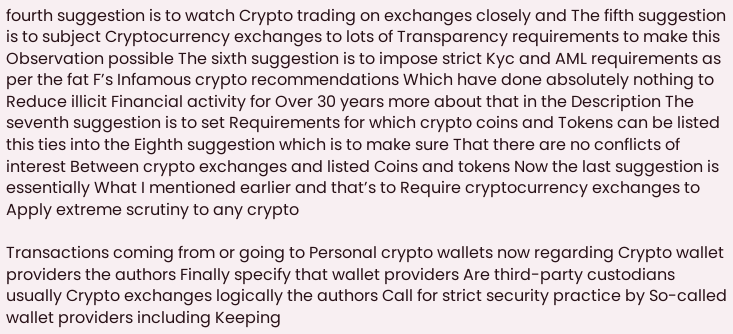fourth suggestion is to watch Crypto trading on exchanges closely and The fifth suggestion is to subject Cryptocurrency exchanges to lots of Transparency requirements to make this Observation possible The sixth suggestion is to impose strict Kyc and AML requirements as per the fat F’s Infamous crypto recommendations Which have done absolutely nothing to Reduce illicit Financial activity for Over 30 years more about that in the Description The seventh suggestion is to set Requirements for which crypto coins and Tokens can be listed this ties into the Eighth suggestion which is to make sure That there are no conflicts of interest Between crypto exchanges and listed Coins and tokens Now the last suggestion is essentially What I mentioned earlier and that’s to Require cryptocurrency exchanges to Apply extreme scrutiny to any crypto

Transactions coming from or going to Personal crypto wallets now regarding Crypto wallet providers the authors Finally specify that wallet providers Are third-party custodians usually Crypto exchanges logically the authors Call for strict security practice by So-called wallet providers including Keeping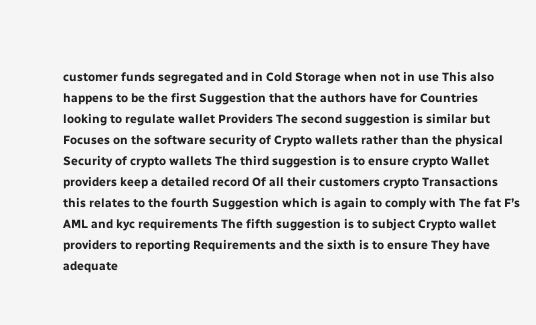customer funds segregated and in Cold Storage when not in use This also happens to be the first Suggestion that the authors have for Countries looking to regulate wallet Providers The second suggestion is similar but Focuses on the software security of Crypto wallets rather than the physical Security of crypto wallets The third suggestion is to ensure crypto Wallet providers keep a detailed record Of all their customers crypto Transactions this relates to the fourth Suggestion which is again to comply with The fat F’s AML and kyc requirements The fifth suggestion is to subject Crypto wallet providers to reporting Requirements and the sixth is to ensure They have adequate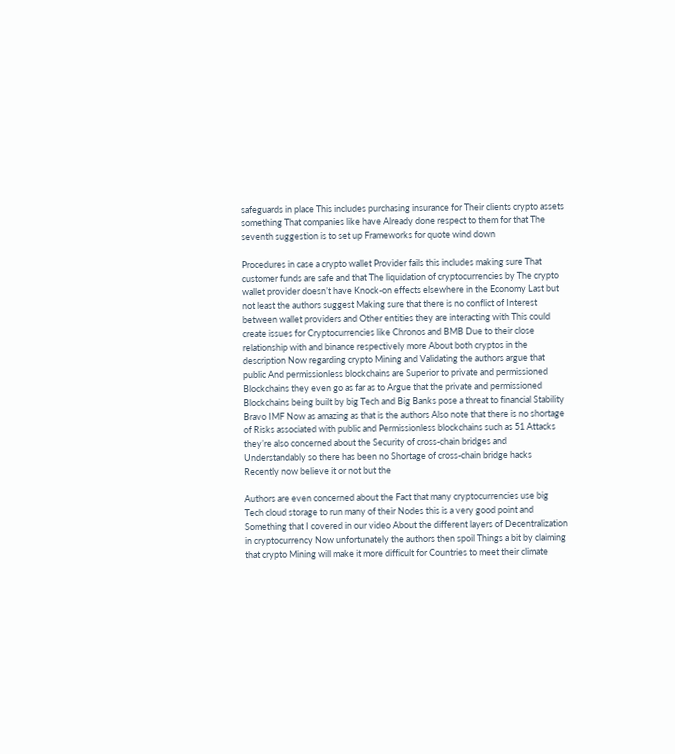safeguards in place This includes purchasing insurance for Their clients crypto assets something That companies like have Already done respect to them for that The seventh suggestion is to set up Frameworks for quote wind down

Procedures in case a crypto wallet Provider fails this includes making sure That customer funds are safe and that The liquidation of cryptocurrencies by The crypto wallet provider doesn’t have Knock-on effects elsewhere in the Economy Last but not least the authors suggest Making sure that there is no conflict of Interest between wallet providers and Other entities they are interacting with This could create issues for Cryptocurrencies like Chronos and BMB Due to their close relationship with and binance respectively more About both cryptos in the description Now regarding crypto Mining and Validating the authors argue that public And permissionless blockchains are Superior to private and permissioned Blockchains they even go as far as to Argue that the private and permissioned Blockchains being built by big Tech and Big Banks pose a threat to financial Stability Bravo IMF Now as amazing as that is the authors Also note that there is no shortage of Risks associated with public and Permissionless blockchains such as 51 Attacks they’re also concerned about the Security of cross-chain bridges and Understandably so there has been no Shortage of cross-chain bridge hacks Recently now believe it or not but the

Authors are even concerned about the Fact that many cryptocurrencies use big Tech cloud storage to run many of their Nodes this is a very good point and Something that I covered in our video About the different layers of Decentralization in cryptocurrency Now unfortunately the authors then spoil Things a bit by claiming that crypto Mining will make it more difficult for Countries to meet their climate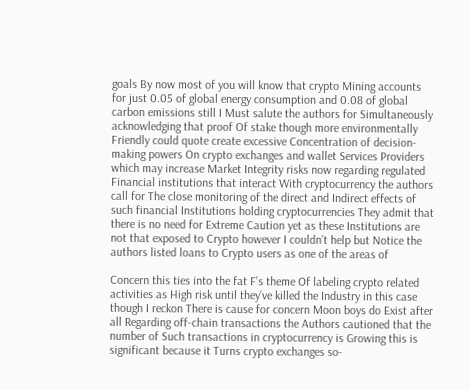goals By now most of you will know that crypto Mining accounts for just 0.05 of global energy consumption and 0.08 of global carbon emissions still I Must salute the authors for Simultaneously acknowledging that proof Of stake though more environmentally Friendly could quote create excessive Concentration of decision-making powers On crypto exchanges and wallet Services Providers which may increase Market Integrity risks now regarding regulated Financial institutions that interact With cryptocurrency the authors call for The close monitoring of the direct and Indirect effects of such financial Institutions holding cryptocurrencies They admit that there is no need for Extreme Caution yet as these Institutions are not that exposed to Crypto however I couldn’t help but Notice the authors listed loans to Crypto users as one of the areas of

Concern this ties into the fat F’s theme Of labeling crypto related activities as High risk until they’ve killed the Industry in this case though I reckon There is cause for concern Moon boys do Exist after all Regarding off-chain transactions the Authors cautioned that the number of Such transactions in cryptocurrency is Growing this is significant because it Turns crypto exchanges so-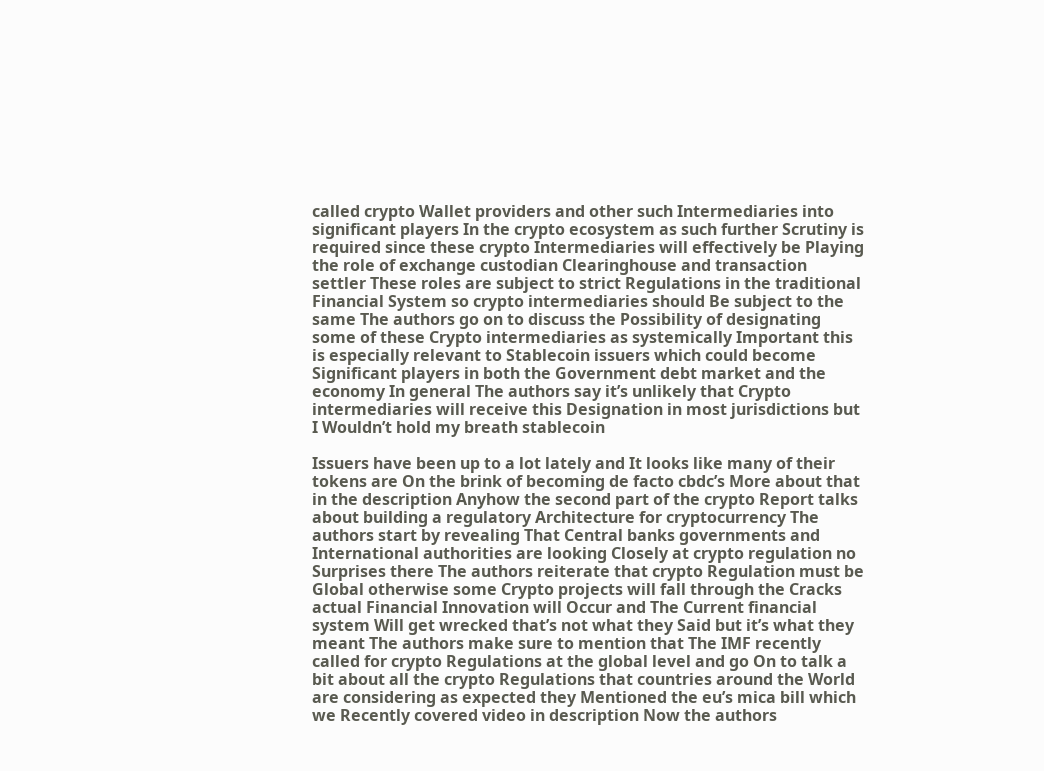called crypto Wallet providers and other such Intermediaries into significant players In the crypto ecosystem as such further Scrutiny is required since these crypto Intermediaries will effectively be Playing the role of exchange custodian Clearinghouse and transaction settler These roles are subject to strict Regulations in the traditional Financial System so crypto intermediaries should Be subject to the same The authors go on to discuss the Possibility of designating some of these Crypto intermediaries as systemically Important this is especially relevant to Stablecoin issuers which could become Significant players in both the Government debt market and the economy In general The authors say it’s unlikely that Crypto intermediaries will receive this Designation in most jurisdictions but I Wouldn’t hold my breath stablecoin

Issuers have been up to a lot lately and It looks like many of their tokens are On the brink of becoming de facto cbdc’s More about that in the description Anyhow the second part of the crypto Report talks about building a regulatory Architecture for cryptocurrency The authors start by revealing That Central banks governments and International authorities are looking Closely at crypto regulation no Surprises there The authors reiterate that crypto Regulation must be Global otherwise some Crypto projects will fall through the Cracks actual Financial Innovation will Occur and The Current financial system Will get wrecked that’s not what they Said but it’s what they meant The authors make sure to mention that The IMF recently called for crypto Regulations at the global level and go On to talk a bit about all the crypto Regulations that countries around the World are considering as expected they Mentioned the eu’s mica bill which we Recently covered video in description Now the authors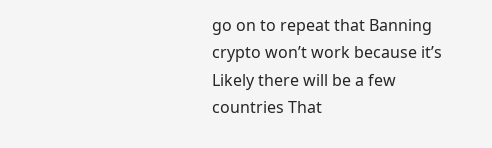go on to repeat that Banning crypto won’t work because it’s Likely there will be a few countries That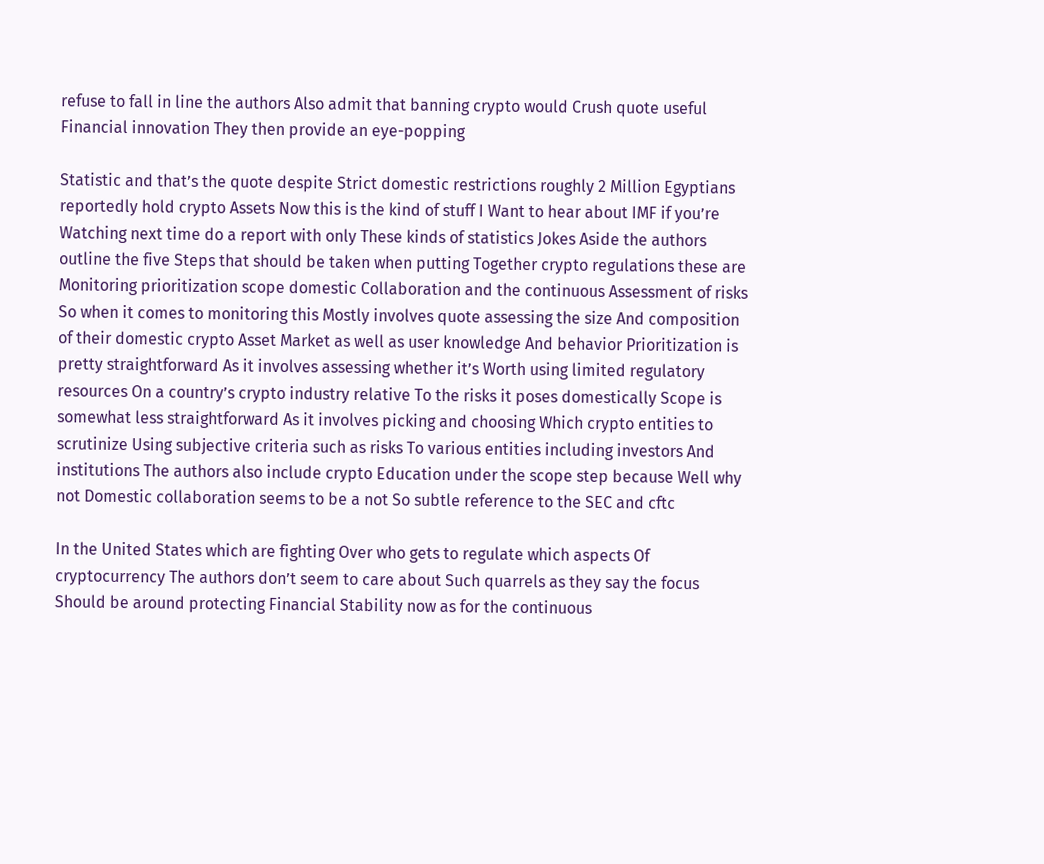refuse to fall in line the authors Also admit that banning crypto would Crush quote useful Financial innovation They then provide an eye-popping

Statistic and that’s the quote despite Strict domestic restrictions roughly 2 Million Egyptians reportedly hold crypto Assets Now this is the kind of stuff I Want to hear about IMF if you’re Watching next time do a report with only These kinds of statistics Jokes Aside the authors outline the five Steps that should be taken when putting Together crypto regulations these are Monitoring prioritization scope domestic Collaboration and the continuous Assessment of risks So when it comes to monitoring this Mostly involves quote assessing the size And composition of their domestic crypto Asset Market as well as user knowledge And behavior Prioritization is pretty straightforward As it involves assessing whether it’s Worth using limited regulatory resources On a country’s crypto industry relative To the risks it poses domestically Scope is somewhat less straightforward As it involves picking and choosing Which crypto entities to scrutinize Using subjective criteria such as risks To various entities including investors And institutions The authors also include crypto Education under the scope step because Well why not Domestic collaboration seems to be a not So subtle reference to the SEC and cftc

In the United States which are fighting Over who gets to regulate which aspects Of cryptocurrency The authors don’t seem to care about Such quarrels as they say the focus Should be around protecting Financial Stability now as for the continuous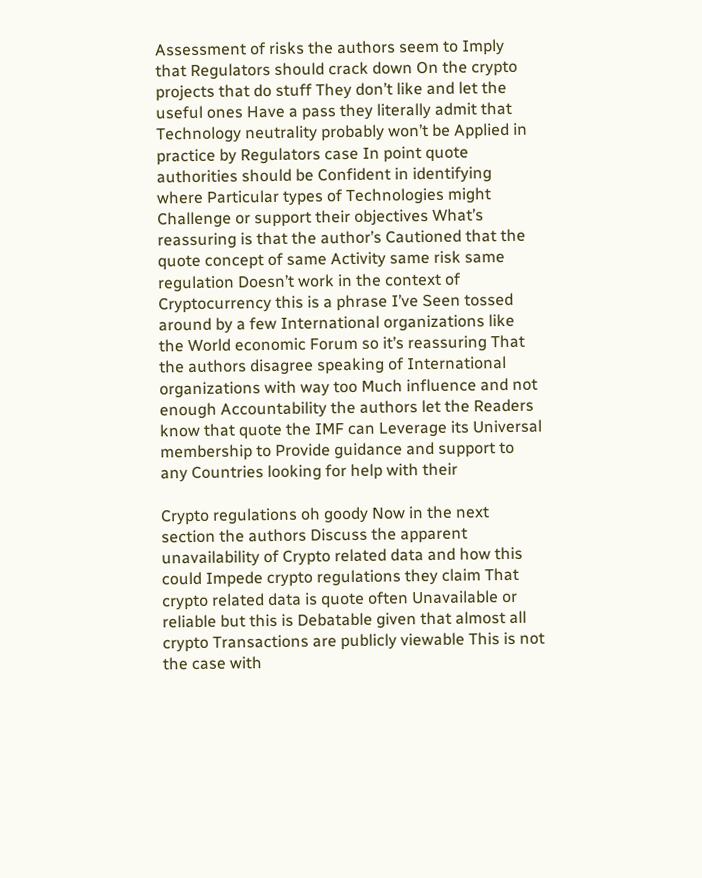Assessment of risks the authors seem to Imply that Regulators should crack down On the crypto projects that do stuff They don’t like and let the useful ones Have a pass they literally admit that Technology neutrality probably won’t be Applied in practice by Regulators case In point quote authorities should be Confident in identifying where Particular types of Technologies might Challenge or support their objectives What’s reassuring is that the author’s Cautioned that the quote concept of same Activity same risk same regulation Doesn’t work in the context of Cryptocurrency this is a phrase I’ve Seen tossed around by a few International organizations like the World economic Forum so it’s reassuring That the authors disagree speaking of International organizations with way too Much influence and not enough Accountability the authors let the Readers know that quote the IMF can Leverage its Universal membership to Provide guidance and support to any Countries looking for help with their

Crypto regulations oh goody Now in the next section the authors Discuss the apparent unavailability of Crypto related data and how this could Impede crypto regulations they claim That crypto related data is quote often Unavailable or reliable but this is Debatable given that almost all crypto Transactions are publicly viewable This is not the case with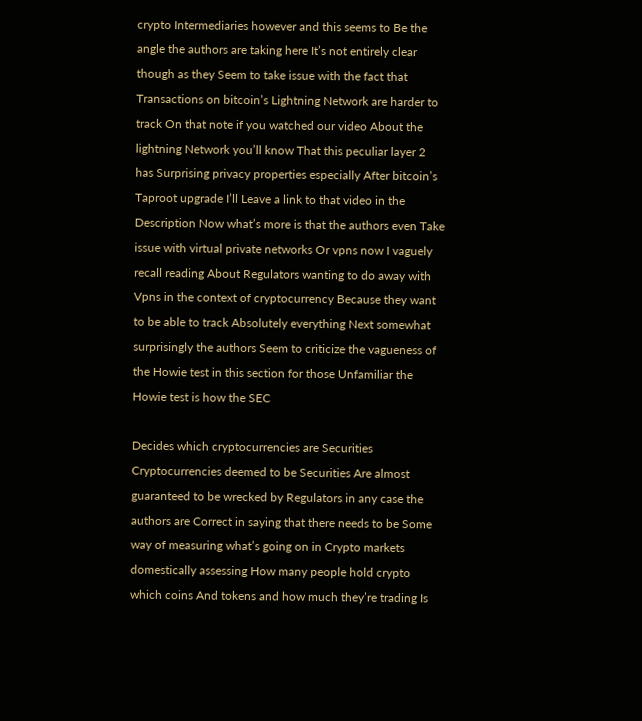crypto Intermediaries however and this seems to Be the angle the authors are taking here It’s not entirely clear though as they Seem to take issue with the fact that Transactions on bitcoin’s Lightning Network are harder to track On that note if you watched our video About the lightning Network you’ll know That this peculiar layer 2 has Surprising privacy properties especially After bitcoin’s Taproot upgrade I’ll Leave a link to that video in the Description Now what’s more is that the authors even Take issue with virtual private networks Or vpns now I vaguely recall reading About Regulators wanting to do away with Vpns in the context of cryptocurrency Because they want to be able to track Absolutely everything Next somewhat surprisingly the authors Seem to criticize the vagueness of the Howie test in this section for those Unfamiliar the Howie test is how the SEC

Decides which cryptocurrencies are Securities Cryptocurrencies deemed to be Securities Are almost guaranteed to be wrecked by Regulators in any case the authors are Correct in saying that there needs to be Some way of measuring what’s going on in Crypto markets domestically assessing How many people hold crypto which coins And tokens and how much they’re trading Is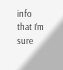info that I’m sure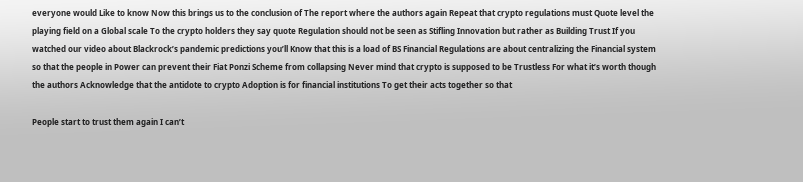everyone would Like to know Now this brings us to the conclusion of The report where the authors again Repeat that crypto regulations must Quote level the playing field on a Global scale To the crypto holders they say quote Regulation should not be seen as Stifling Innovation but rather as Building Trust If you watched our video about Blackrock’s pandemic predictions you’ll Know that this is a load of BS Financial Regulations are about centralizing the Financial system so that the people in Power can prevent their Fiat Ponzi Scheme from collapsing Never mind that crypto is supposed to be Trustless For what it’s worth though the authors Acknowledge that the antidote to crypto Adoption is for financial institutions To get their acts together so that

People start to trust them again I can’t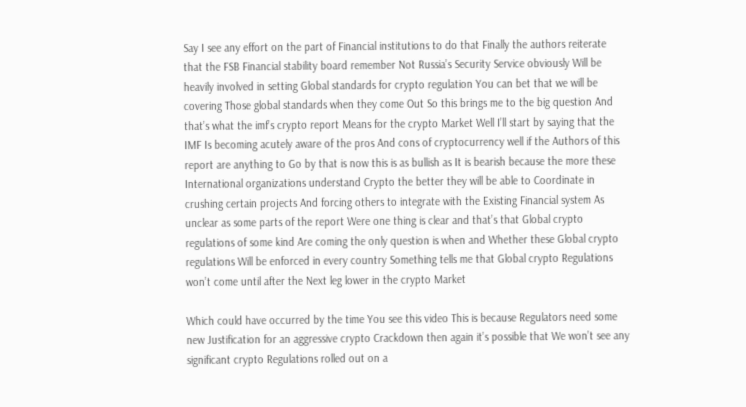Say I see any effort on the part of Financial institutions to do that Finally the authors reiterate that the FSB Financial stability board remember Not Russia’s Security Service obviously Will be heavily involved in setting Global standards for crypto regulation You can bet that we will be covering Those global standards when they come Out So this brings me to the big question And that’s what the imf’s crypto report Means for the crypto Market Well I’ll start by saying that the IMF Is becoming acutely aware of the pros And cons of cryptocurrency well if the Authors of this report are anything to Go by that is now this is as bullish as It is bearish because the more these International organizations understand Crypto the better they will be able to Coordinate in crushing certain projects And forcing others to integrate with the Existing Financial system As unclear as some parts of the report Were one thing is clear and that’s that Global crypto regulations of some kind Are coming the only question is when and Whether these Global crypto regulations Will be enforced in every country Something tells me that Global crypto Regulations won’t come until after the Next leg lower in the crypto Market

Which could have occurred by the time You see this video This is because Regulators need some new Justification for an aggressive crypto Crackdown then again it’s possible that We won’t see any significant crypto Regulations rolled out on a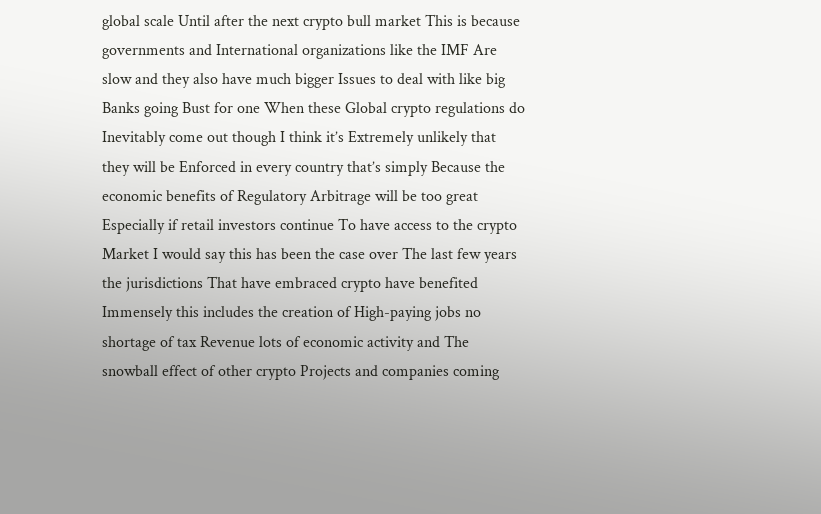global scale Until after the next crypto bull market This is because governments and International organizations like the IMF Are slow and they also have much bigger Issues to deal with like big Banks going Bust for one When these Global crypto regulations do Inevitably come out though I think it’s Extremely unlikely that they will be Enforced in every country that’s simply Because the economic benefits of Regulatory Arbitrage will be too great Especially if retail investors continue To have access to the crypto Market I would say this has been the case over The last few years the jurisdictions That have embraced crypto have benefited Immensely this includes the creation of High-paying jobs no shortage of tax Revenue lots of economic activity and The snowball effect of other crypto Projects and companies coming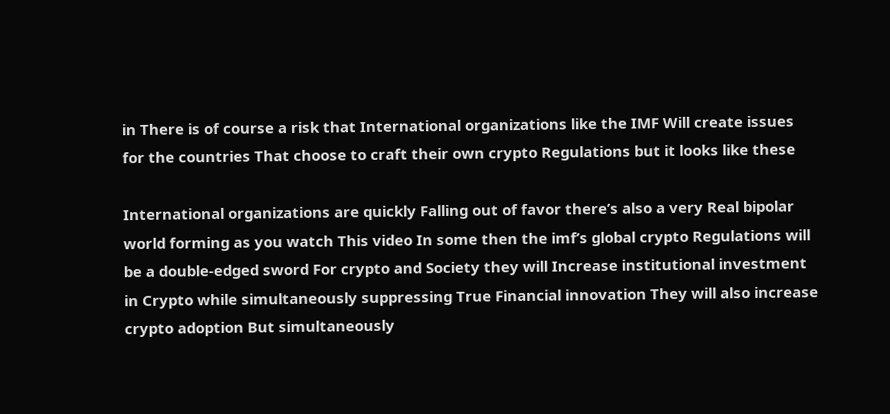in There is of course a risk that International organizations like the IMF Will create issues for the countries That choose to craft their own crypto Regulations but it looks like these

International organizations are quickly Falling out of favor there’s also a very Real bipolar world forming as you watch This video In some then the imf’s global crypto Regulations will be a double-edged sword For crypto and Society they will Increase institutional investment in Crypto while simultaneously suppressing True Financial innovation They will also increase crypto adoption But simultaneously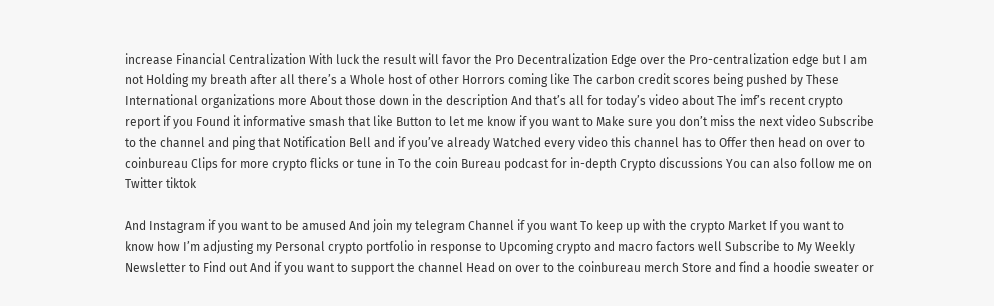increase Financial Centralization With luck the result will favor the Pro Decentralization Edge over the Pro-centralization edge but I am not Holding my breath after all there’s a Whole host of other Horrors coming like The carbon credit scores being pushed by These International organizations more About those down in the description And that’s all for today’s video about The imf’s recent crypto report if you Found it informative smash that like Button to let me know if you want to Make sure you don’t miss the next video Subscribe to the channel and ping that Notification Bell and if you’ve already Watched every video this channel has to Offer then head on over to coinbureau Clips for more crypto flicks or tune in To the coin Bureau podcast for in-depth Crypto discussions You can also follow me on Twitter tiktok

And Instagram if you want to be amused And join my telegram Channel if you want To keep up with the crypto Market If you want to know how I’m adjusting my Personal crypto portfolio in response to Upcoming crypto and macro factors well Subscribe to My Weekly Newsletter to Find out And if you want to support the channel Head on over to the coinbureau merch Store and find a hoodie sweater or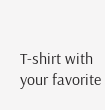T-shirt with your favorite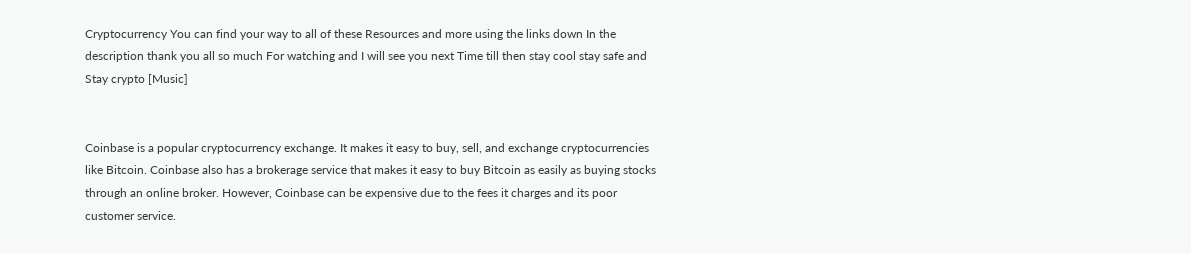Cryptocurrency You can find your way to all of these Resources and more using the links down In the description thank you all so much For watching and I will see you next Time till then stay cool stay safe and Stay crypto [Music]


Coinbase is a popular cryptocurrency exchange. It makes it easy to buy, sell, and exchange cryptocurrencies like Bitcoin. Coinbase also has a brokerage service that makes it easy to buy Bitcoin as easily as buying stocks through an online broker. However, Coinbase can be expensive due to the fees it charges and its poor customer service.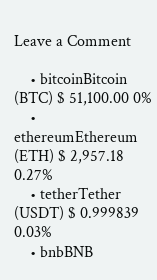Leave a Comment

    • bitcoinBitcoin (BTC) $ 51,100.00 0%
    • ethereumEthereum (ETH) $ 2,957.18 0.27%
    • tetherTether (USDT) $ 0.999839 0.03%
    • bnbBNB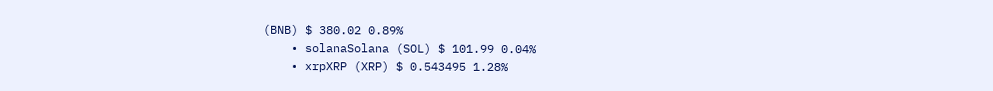(BNB) $ 380.02 0.89%
    • solanaSolana (SOL) $ 101.99 0.04%
    • xrpXRP (XRP) $ 0.543495 1.28%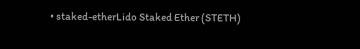• staked-etherLido Staked Ether (STETH)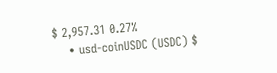$ 2,957.31 0.27%
    • usd-coinUSDC (USDC) $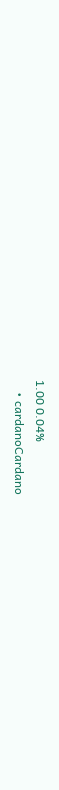1.00 0.04%
    • cardanoCardano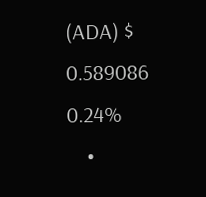(ADA) $ 0.589086 0.24%
    •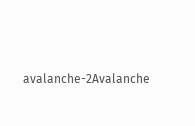avalanche-2Avalanche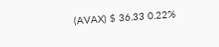(AVAX) $ 36.33 0.22%